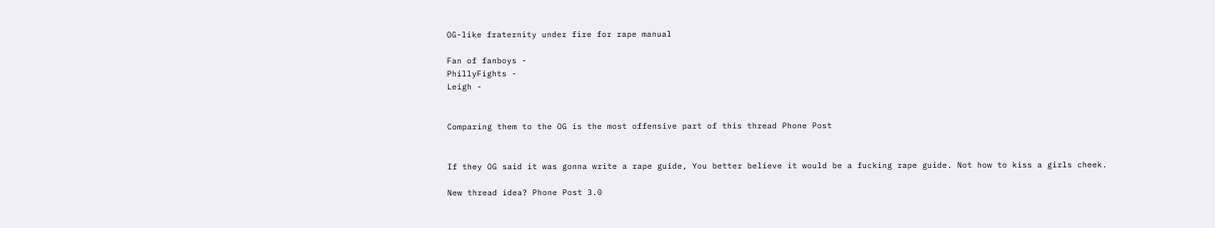OG-like fraternity under fire for rape manual

Fan of fanboys -
PhillyFights -
Leigh -


Comparing them to the OG is the most offensive part of this thread Phone Post


If they OG said it was gonna write a rape guide, You better believe it would be a fucking rape guide. Not how to kiss a girls cheek.

New thread idea? Phone Post 3.0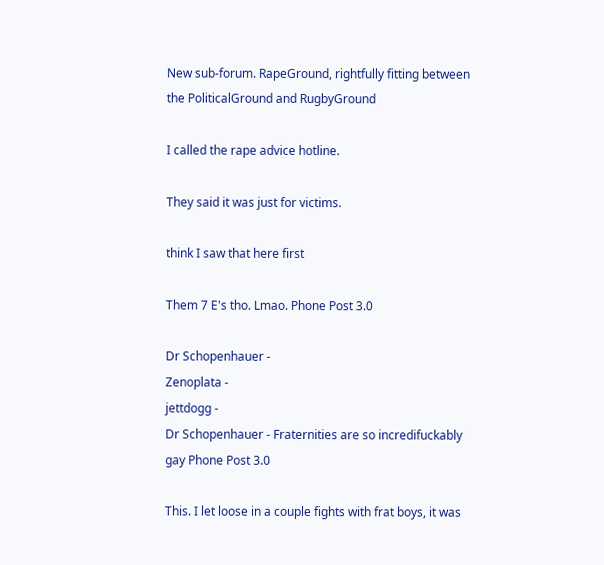New sub-forum. RapeGround, rightfully fitting between the PoliticalGround and RugbyGround

I called the rape advice hotline.

They said it was just for victims.

think I saw that here first

Them 7 E's tho. Lmao. Phone Post 3.0

Dr Schopenhauer -
Zenoplata -
jettdogg -
Dr Schopenhauer - Fraternities are so incredifuckably gay Phone Post 3.0

This. I let loose in a couple fights with frat boys, it was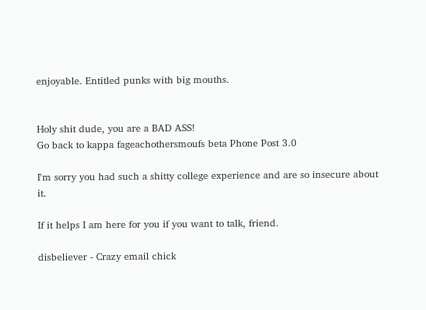enjoyable. Entitled punks with big mouths.


Holy shit dude, you are a BAD ASS!
Go back to kappa fageachothersmoufs beta Phone Post 3.0

I'm sorry you had such a shitty college experience and are so insecure about it.

If it helps I am here for you if you want to talk, friend.

disbeliever - Crazy email chick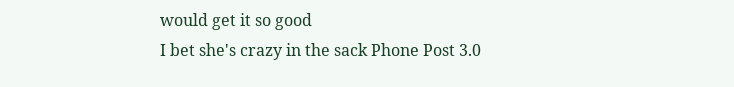would get it so good
I bet she's crazy in the sack Phone Post 3.0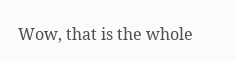Wow, that is the whole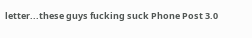letter...these guys fucking suck Phone Post 3.0